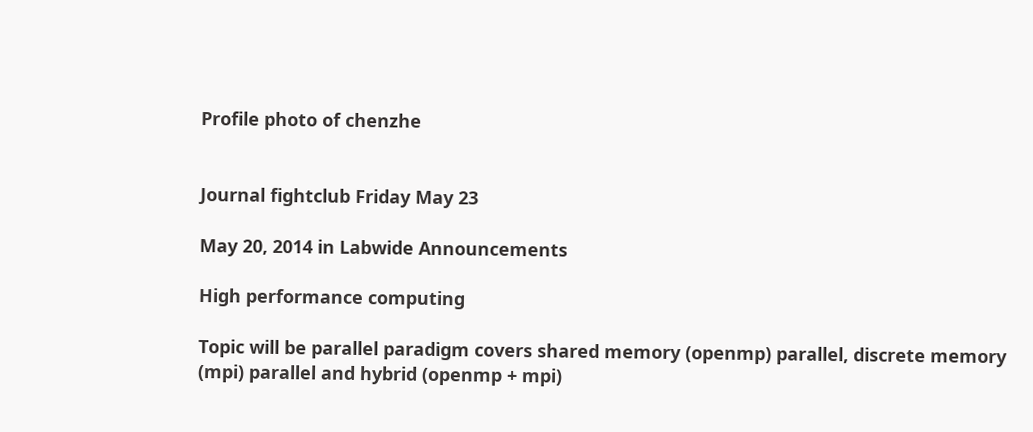Profile photo of chenzhe


Journal fightclub Friday May 23

May 20, 2014 in Labwide Announcements

High performance computing

Topic will be parallel paradigm covers shared memory (openmp) parallel, discrete memory (mpi) parallel and hybrid (openmp + mpi)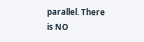parallel. There is NO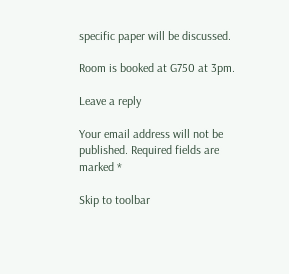specific paper will be discussed.

Room is booked at G750 at 3pm.

Leave a reply

Your email address will not be published. Required fields are marked *

Skip to toolbar